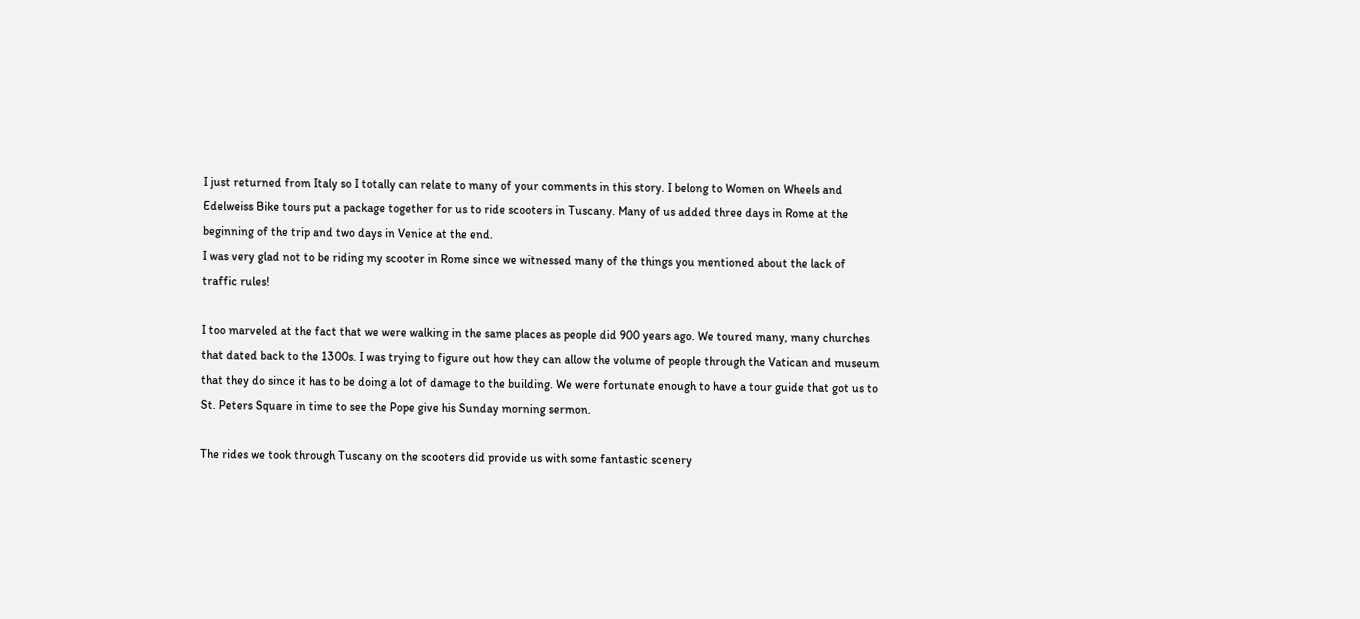I just returned from Italy so I totally can relate to many of your comments in this story. I belong to Women on Wheels and Edelweiss Bike tours put a package together for us to ride scooters in Tuscany. Many of us added three days in Rome at the beginning of the trip and two days in Venice at the end.
I was very glad not to be riding my scooter in Rome since we witnessed many of the things you mentioned about the lack of traffic rules!

I too marveled at the fact that we were walking in the same places as people did 900 years ago. We toured many, many churches that dated back to the 1300s. I was trying to figure out how they can allow the volume of people through the Vatican and museum that they do since it has to be doing a lot of damage to the building. We were fortunate enough to have a tour guide that got us to St. Peters Square in time to see the Pope give his Sunday morning sermon.

The rides we took through Tuscany on the scooters did provide us with some fantastic scenery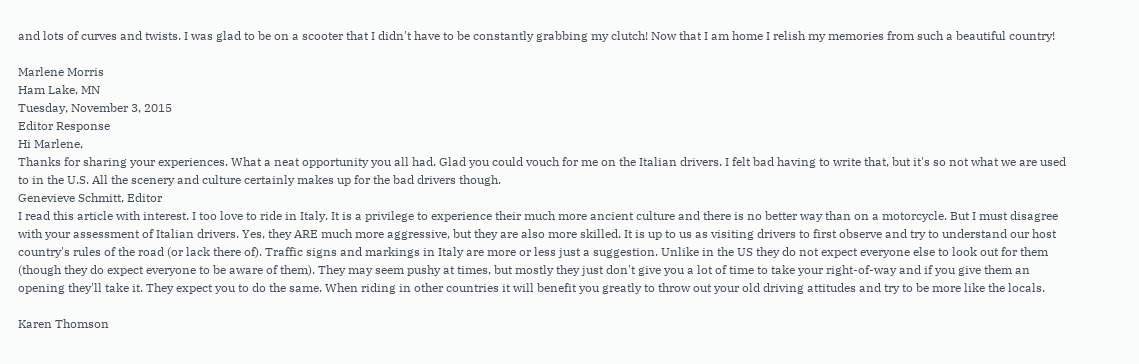and lots of curves and twists. I was glad to be on a scooter that I didn't have to be constantly grabbing my clutch! Now that I am home I relish my memories from such a beautiful country!

Marlene Morris
Ham Lake, MN
Tuesday, November 3, 2015
Editor Response
Hi Marlene,
Thanks for sharing your experiences. What a neat opportunity you all had. Glad you could vouch for me on the Italian drivers. I felt bad having to write that, but it's so not what we are used to in the U.S. All the scenery and culture certainly makes up for the bad drivers though.
Genevieve Schmitt, Editor
I read this article with interest. I too love to ride in Italy. It is a privilege to experience their much more ancient culture and there is no better way than on a motorcycle. But I must disagree with your assessment of Italian drivers. Yes, they ARE much more aggressive, but they are also more skilled. It is up to us as visiting drivers to first observe and try to understand our host country's rules of the road (or lack there of). Traffic signs and markings in Italy are more or less just a suggestion. Unlike in the US they do not expect everyone else to look out for them (though they do expect everyone to be aware of them). They may seem pushy at times, but mostly they just don't give you a lot of time to take your right-of-way and if you give them an opening they'll take it. They expect you to do the same. When riding in other countries it will benefit you greatly to throw out your old driving attitudes and try to be more like the locals.

Karen Thomson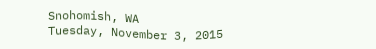Snohomish, WA
Tuesday, November 3, 2015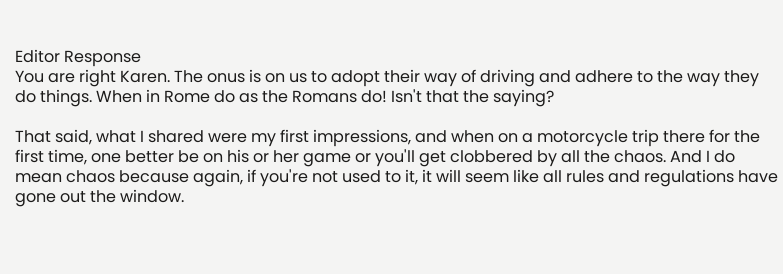Editor Response
You are right Karen. The onus is on us to adopt their way of driving and adhere to the way they do things. When in Rome do as the Romans do! Isn't that the saying?

That said, what I shared were my first impressions, and when on a motorcycle trip there for the first time, one better be on his or her game or you'll get clobbered by all the chaos. And I do mean chaos because again, if you're not used to it, it will seem like all rules and regulations have gone out the window.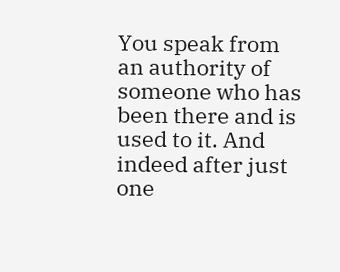You speak from an authority of someone who has been there and is used to it. And indeed after just one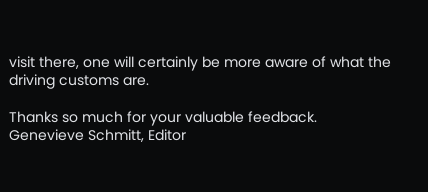visit there, one will certainly be more aware of what the driving customs are.

Thanks so much for your valuable feedback.
Genevieve Schmitt, Editor